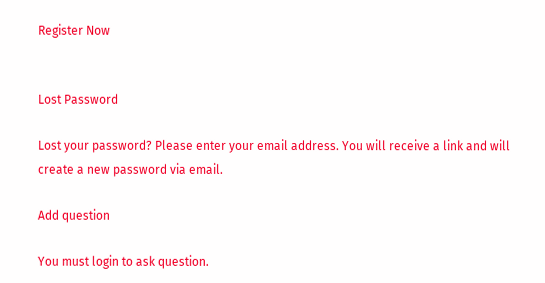Register Now


Lost Password

Lost your password? Please enter your email address. You will receive a link and will create a new password via email.

Add question

You must login to ask question.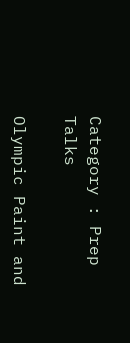Category : Prep Talks

Olympic Paint and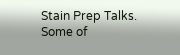Stain Prep Talks. Some of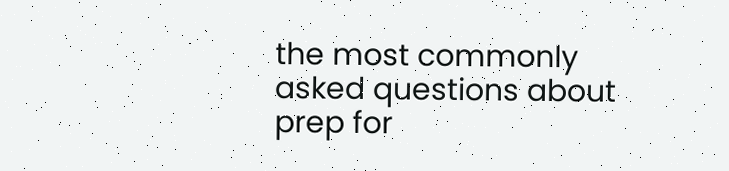the most commonly asked questions about prep for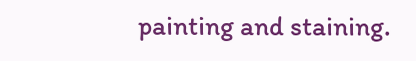painting and staining.